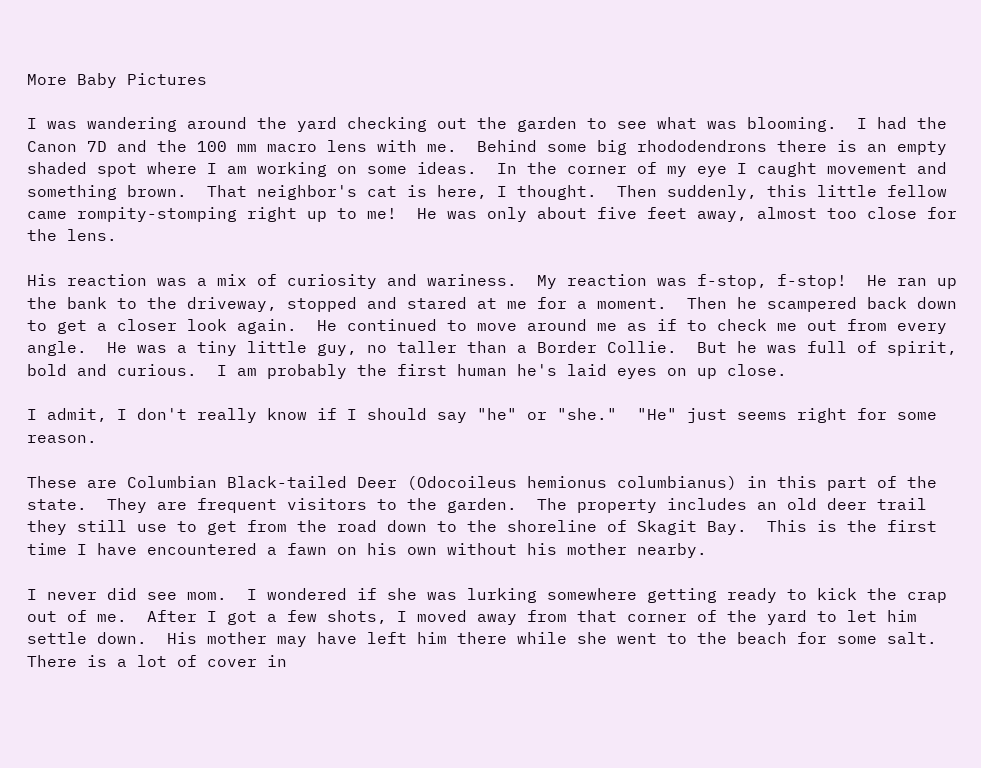More Baby Pictures

I was wandering around the yard checking out the garden to see what was blooming.  I had the Canon 7D and the 100 mm macro lens with me.  Behind some big rhododendrons there is an empty shaded spot where I am working on some ideas.  In the corner of my eye I caught movement and something brown.  That neighbor's cat is here, I thought.  Then suddenly, this little fellow came rompity-stomping right up to me!  He was only about five feet away, almost too close for the lens.

His reaction was a mix of curiosity and wariness.  My reaction was f-stop, f-stop!  He ran up the bank to the driveway, stopped and stared at me for a moment.  Then he scampered back down to get a closer look again.  He continued to move around me as if to check me out from every angle.  He was a tiny little guy, no taller than a Border Collie.  But he was full of spirit, bold and curious.  I am probably the first human he's laid eyes on up close.

I admit, I don't really know if I should say "he" or "she."  "He" just seems right for some reason.

These are Columbian Black-tailed Deer (Odocoileus hemionus columbianus) in this part of the state.  They are frequent visitors to the garden.  The property includes an old deer trail they still use to get from the road down to the shoreline of Skagit Bay.  This is the first time I have encountered a fawn on his own without his mother nearby.

I never did see mom.  I wondered if she was lurking somewhere getting ready to kick the crap out of me.  After I got a few shots, I moved away from that corner of the yard to let him settle down.  His mother may have left him there while she went to the beach for some salt.  There is a lot of cover in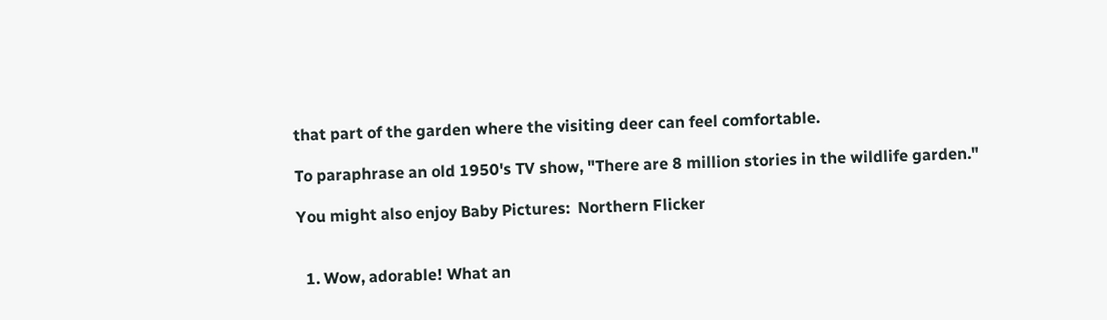that part of the garden where the visiting deer can feel comfortable.

To paraphrase an old 1950's TV show, "There are 8 million stories in the wildlife garden."

You might also enjoy Baby Pictures:  Northern Flicker


  1. Wow, adorable! What an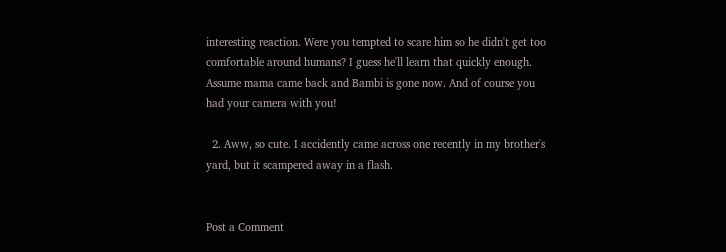interesting reaction. Were you tempted to scare him so he didn't get too comfortable around humans? I guess he'll learn that quickly enough. Assume mama came back and Bambi is gone now. And of course you had your camera with you!

  2. Aww, so cute. I accidently came across one recently in my brother's yard, but it scampered away in a flash.


Post a Comment